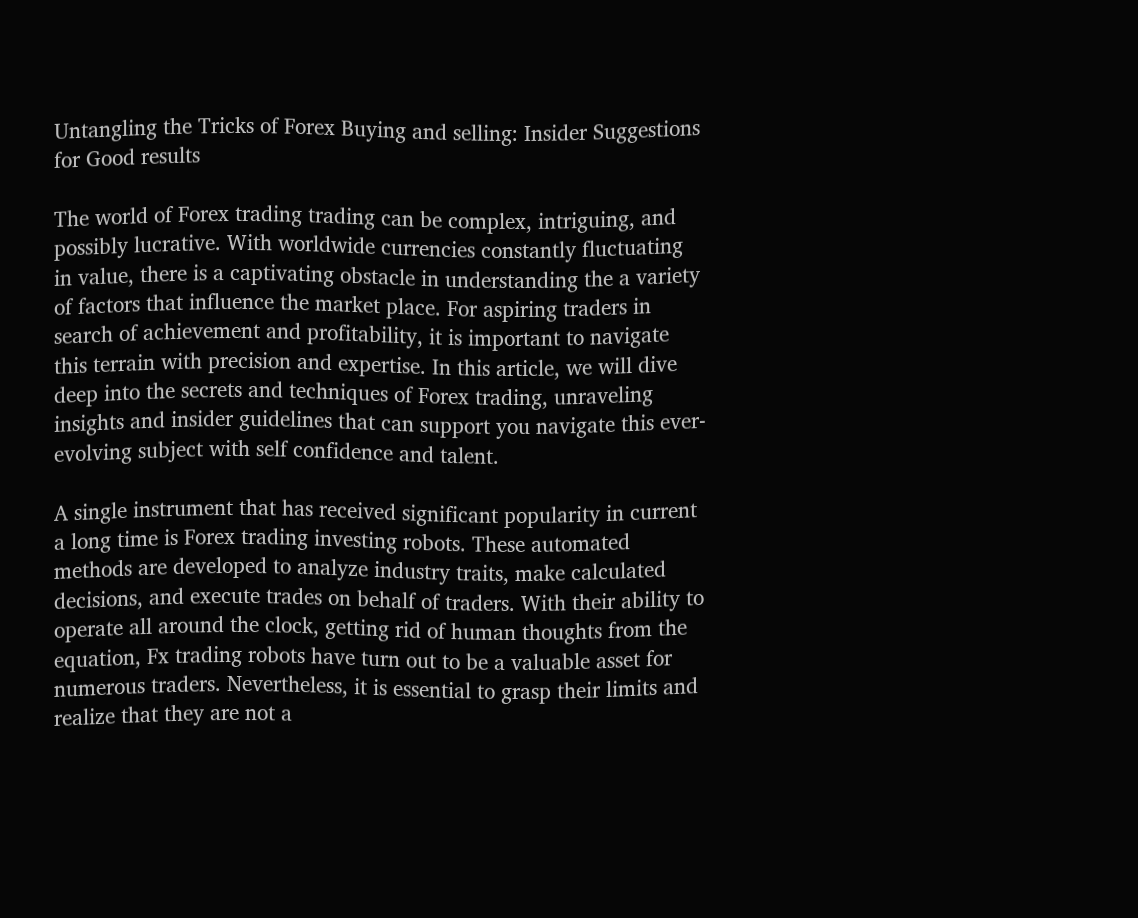Untangling the Tricks of Forex Buying and selling: Insider Suggestions for Good results

The world of Forex trading trading can be complex, intriguing, and possibly lucrative. With worldwide currencies constantly fluctuating in value, there is a captivating obstacle in understanding the a variety of factors that influence the market place. For aspiring traders in search of achievement and profitability, it is important to navigate this terrain with precision and expertise. In this article, we will dive deep into the secrets and techniques of Forex trading, unraveling insights and insider guidelines that can support you navigate this ever-evolving subject with self confidence and talent.

A single instrument that has received significant popularity in current a long time is Forex trading investing robots. These automated methods are developed to analyze industry traits, make calculated decisions, and execute trades on behalf of traders. With their ability to operate all around the clock, getting rid of human thoughts from the equation, Fx trading robots have turn out to be a valuable asset for numerous traders. Nevertheless, it is essential to grasp their limits and realize that they are not a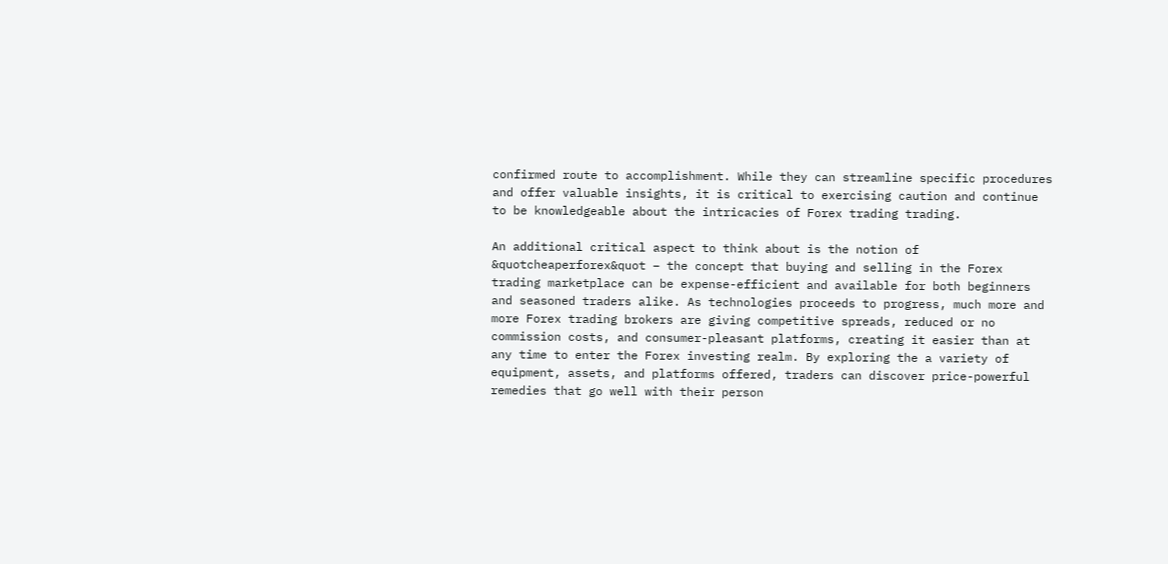confirmed route to accomplishment. While they can streamline specific procedures and offer valuable insights, it is critical to exercising caution and continue to be knowledgeable about the intricacies of Forex trading trading.

An additional critical aspect to think about is the notion of &quotcheaperforex&quot – the concept that buying and selling in the Forex trading marketplace can be expense-efficient and available for both beginners and seasoned traders alike. As technologies proceeds to progress, much more and more Forex trading brokers are giving competitive spreads, reduced or no commission costs, and consumer-pleasant platforms, creating it easier than at any time to enter the Forex investing realm. By exploring the a variety of equipment, assets, and platforms offered, traders can discover price-powerful remedies that go well with their person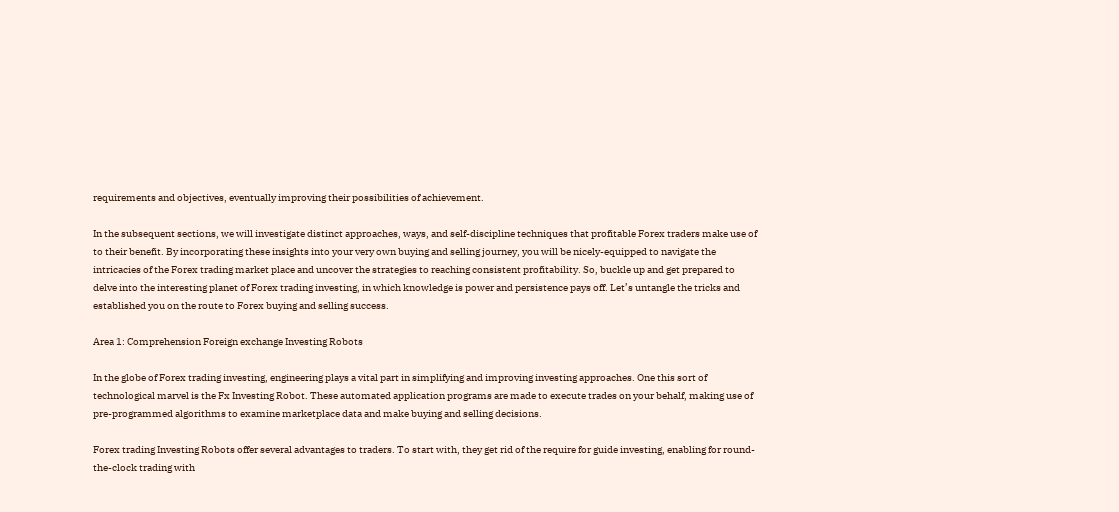requirements and objectives, eventually improving their possibilities of achievement.

In the subsequent sections, we will investigate distinct approaches, ways, and self-discipline techniques that profitable Forex traders make use of to their benefit. By incorporating these insights into your very own buying and selling journey, you will be nicely-equipped to navigate the intricacies of the Forex trading market place and uncover the strategies to reaching consistent profitability. So, buckle up and get prepared to delve into the interesting planet of Forex trading investing, in which knowledge is power and persistence pays off. Let’s untangle the tricks and established you on the route to Forex buying and selling success.

Area 1: Comprehension Foreign exchange Investing Robots

In the globe of Forex trading investing, engineering plays a vital part in simplifying and improving investing approaches. One this sort of technological marvel is the Fx Investing Robot. These automated application programs are made to execute trades on your behalf, making use of pre-programmed algorithms to examine marketplace data and make buying and selling decisions.

Forex trading Investing Robots offer several advantages to traders. To start with, they get rid of the require for guide investing, enabling for round-the-clock trading with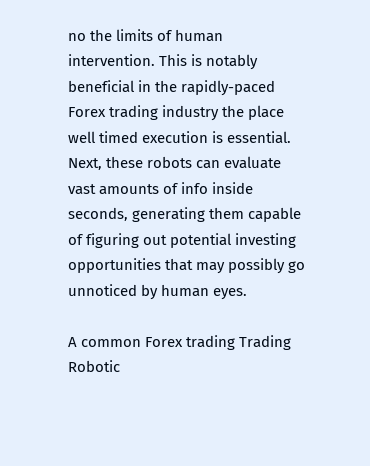no the limits of human intervention. This is notably beneficial in the rapidly-paced Forex trading industry the place well timed execution is essential. Next, these robots can evaluate vast amounts of info inside seconds, generating them capable of figuring out potential investing opportunities that may possibly go unnoticed by human eyes.

A common Forex trading Trading Robotic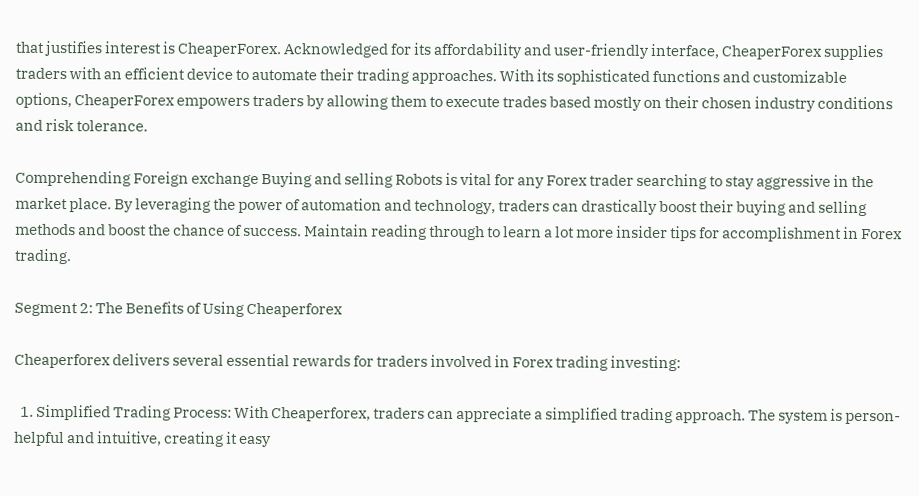that justifies interest is CheaperForex. Acknowledged for its affordability and user-friendly interface, CheaperForex supplies traders with an efficient device to automate their trading approaches. With its sophisticated functions and customizable options, CheaperForex empowers traders by allowing them to execute trades based mostly on their chosen industry conditions and risk tolerance.

Comprehending Foreign exchange Buying and selling Robots is vital for any Forex trader searching to stay aggressive in the market place. By leveraging the power of automation and technology, traders can drastically boost their buying and selling methods and boost the chance of success. Maintain reading through to learn a lot more insider tips for accomplishment in Forex trading.

Segment 2: The Benefits of Using Cheaperforex

Cheaperforex delivers several essential rewards for traders involved in Forex trading investing:

  1. Simplified Trading Process: With Cheaperforex, traders can appreciate a simplified trading approach. The system is person-helpful and intuitive, creating it easy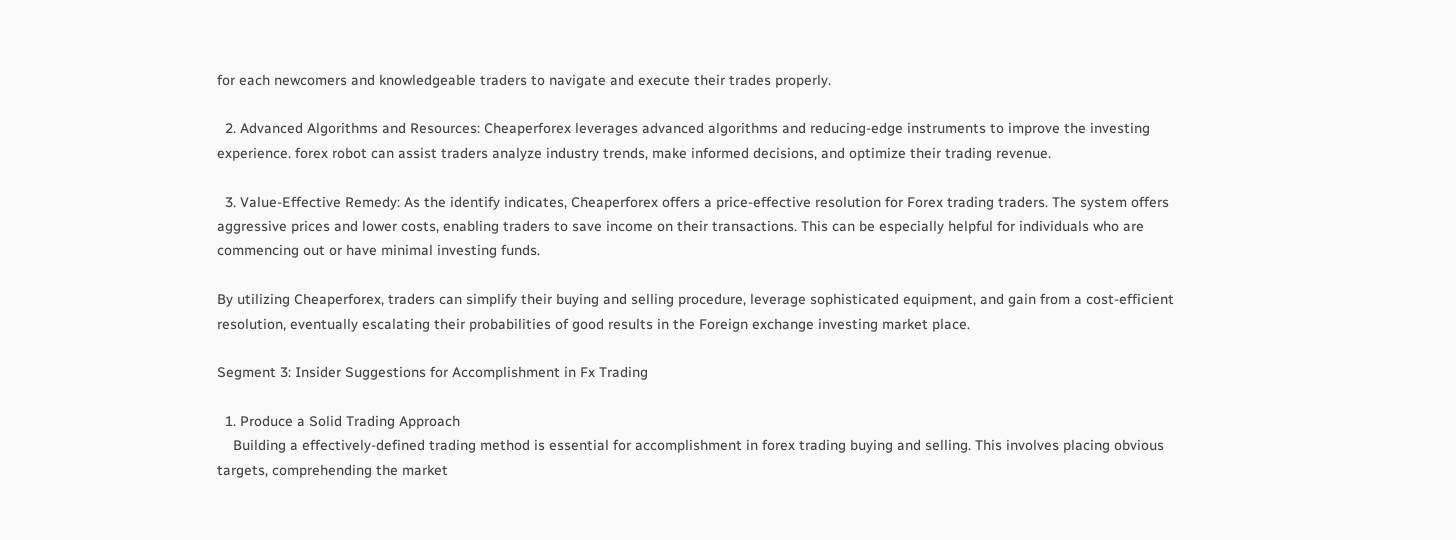for each newcomers and knowledgeable traders to navigate and execute their trades properly.

  2. Advanced Algorithms and Resources: Cheaperforex leverages advanced algorithms and reducing-edge instruments to improve the investing experience. forex robot can assist traders analyze industry trends, make informed decisions, and optimize their trading revenue.

  3. Value-Effective Remedy: As the identify indicates, Cheaperforex offers a price-effective resolution for Forex trading traders. The system offers aggressive prices and lower costs, enabling traders to save income on their transactions. This can be especially helpful for individuals who are commencing out or have minimal investing funds.

By utilizing Cheaperforex, traders can simplify their buying and selling procedure, leverage sophisticated equipment, and gain from a cost-efficient resolution, eventually escalating their probabilities of good results in the Foreign exchange investing market place.

Segment 3: Insider Suggestions for Accomplishment in Fx Trading

  1. Produce a Solid Trading Approach
    Building a effectively-defined trading method is essential for accomplishment in forex trading buying and selling. This involves placing obvious targets, comprehending the market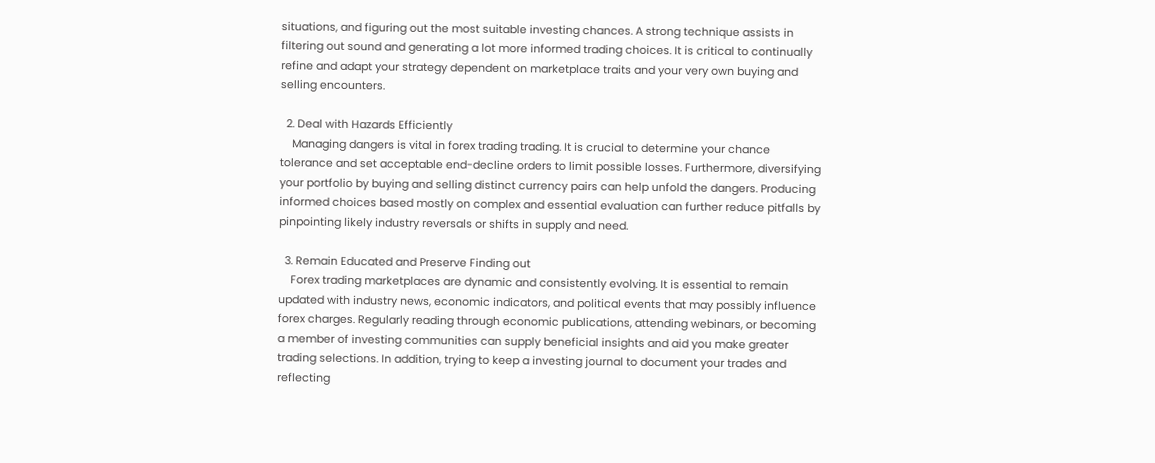situations, and figuring out the most suitable investing chances. A strong technique assists in filtering out sound and generating a lot more informed trading choices. It is critical to continually refine and adapt your strategy dependent on marketplace traits and your very own buying and selling encounters.

  2. Deal with Hazards Efficiently
    Managing dangers is vital in forex trading trading. It is crucial to determine your chance tolerance and set acceptable end-decline orders to limit possible losses. Furthermore, diversifying your portfolio by buying and selling distinct currency pairs can help unfold the dangers. Producing informed choices based mostly on complex and essential evaluation can further reduce pitfalls by pinpointing likely industry reversals or shifts in supply and need.

  3. Remain Educated and Preserve Finding out
    Forex trading marketplaces are dynamic and consistently evolving. It is essential to remain updated with industry news, economic indicators, and political events that may possibly influence forex charges. Regularly reading through economic publications, attending webinars, or becoming a member of investing communities can supply beneficial insights and aid you make greater trading selections. In addition, trying to keep a investing journal to document your trades and reflecting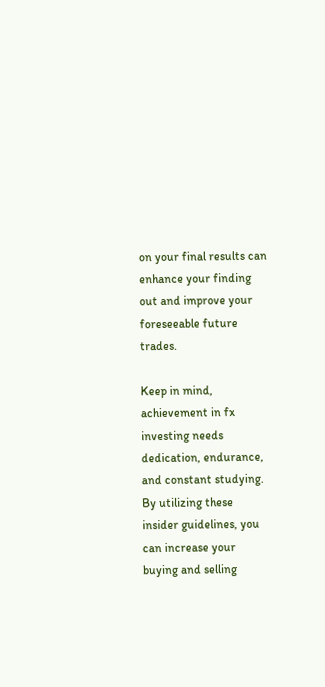on your final results can enhance your finding out and improve your foreseeable future trades.

Keep in mind, achievement in fx investing needs dedication, endurance, and constant studying. By utilizing these insider guidelines, you can increase your buying and selling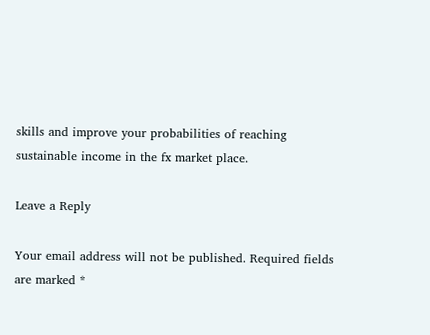skills and improve your probabilities of reaching sustainable income in the fx market place.

Leave a Reply

Your email address will not be published. Required fields are marked *